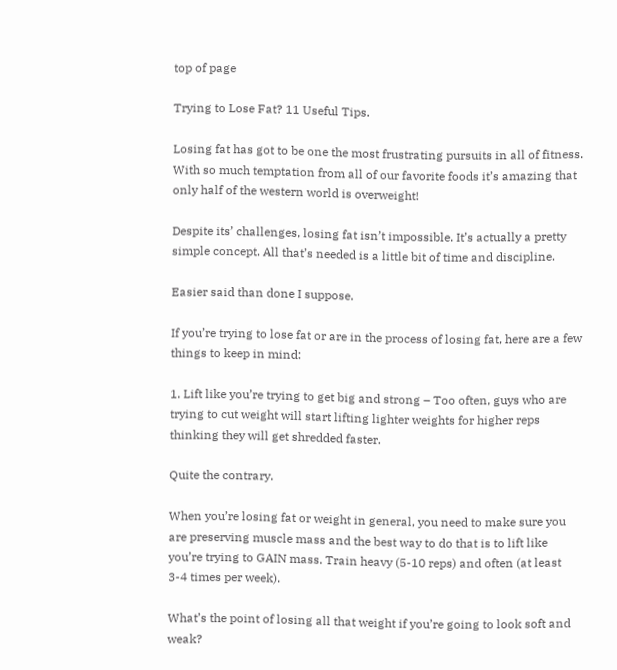top of page

Trying to Lose Fat? 11 Useful Tips.

Losing fat has got to be one the most frustrating pursuits in all of fitness. With so much temptation from all of our favorite foods it’s amazing that only half of the western world is overweight!

Despite its’ challenges, losing fat isn’t impossible. It’s actually a pretty simple concept. All that’s needed is a little bit of time and discipline.

Easier said than done I suppose.

If you’re trying to lose fat or are in the process of losing fat, here are a few things to keep in mind:

1. Lift like you’re trying to get big and strong – Too often, guys who are trying to cut weight will start lifting lighter weights for higher reps thinking they will get shredded faster.

Quite the contrary.

When you’re losing fat or weight in general, you need to make sure you are preserving muscle mass and the best way to do that is to lift like you’re trying to GAIN mass. Train heavy (5-10 reps) and often (at least 3-4 times per week).

What’s the point of losing all that weight if you’re going to look soft and weak?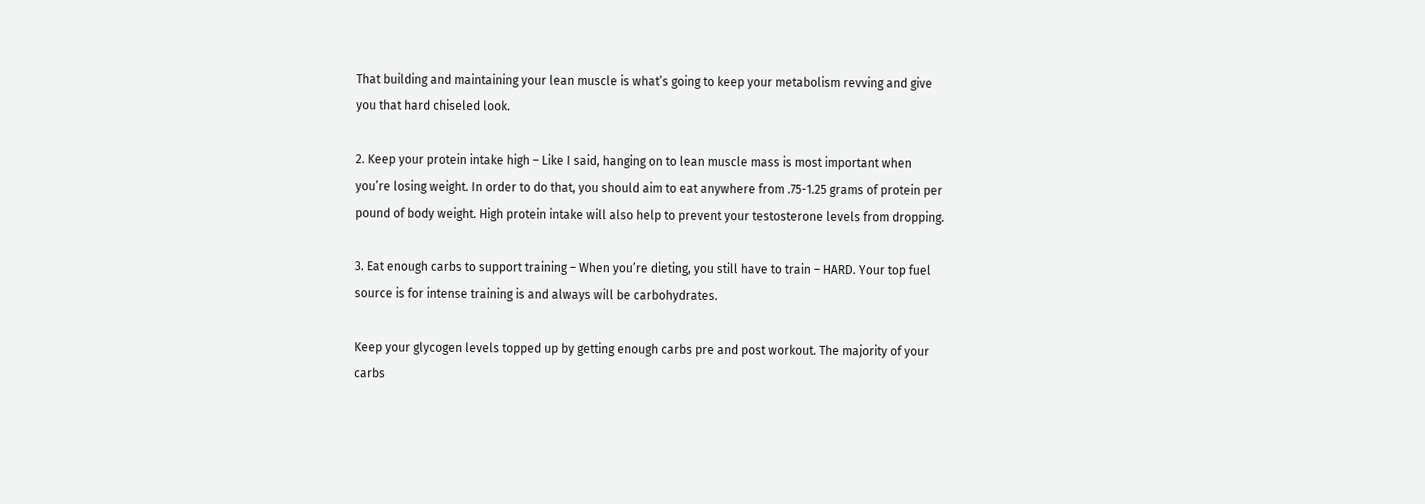That building and maintaining your lean muscle is what’s going to keep your metabolism revving and give you that hard chiseled look.

2. Keep your protein intake high – Like I said, hanging on to lean muscle mass is most important when you’re losing weight. In order to do that, you should aim to eat anywhere from .75-1.25 grams of protein per pound of body weight. High protein intake will also help to prevent your testosterone levels from dropping.

3. Eat enough carbs to support training – When you’re dieting, you still have to train – HARD. Your top fuel source is for intense training is and always will be carbohydrates.

Keep your glycogen levels topped up by getting enough carbs pre and post workout. The majority of your carbs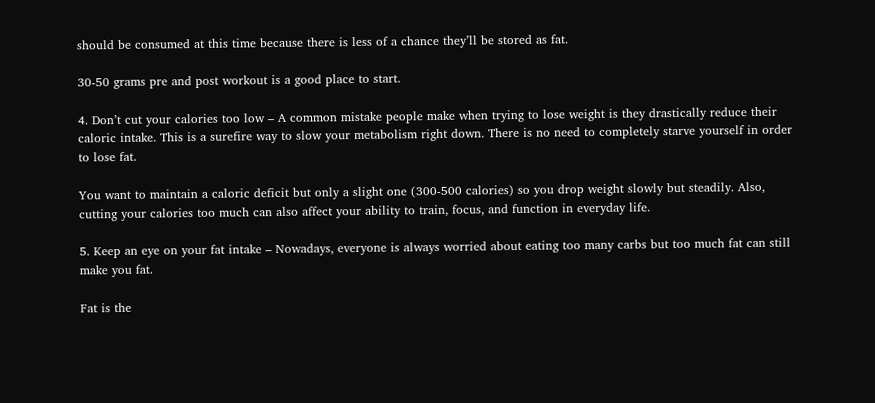should be consumed at this time because there is less of a chance they’ll be stored as fat.

30-50 grams pre and post workout is a good place to start.

4. Don’t cut your calories too low – A common mistake people make when trying to lose weight is they drastically reduce their caloric intake. This is a surefire way to slow your metabolism right down. There is no need to completely starve yourself in order to lose fat.

You want to maintain a caloric deficit but only a slight one (300-500 calories) so you drop weight slowly but steadily. Also, cutting your calories too much can also affect your ability to train, focus, and function in everyday life.

5. Keep an eye on your fat intake – Nowadays, everyone is always worried about eating too many carbs but too much fat can still make you fat.

Fat is the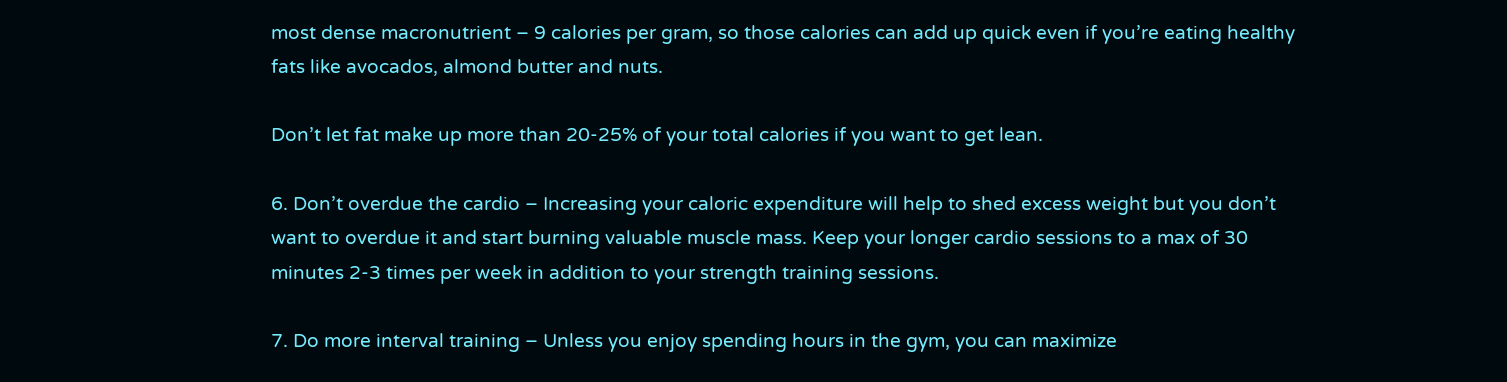most dense macronutrient – 9 calories per gram, so those calories can add up quick even if you’re eating healthy fats like avocados, almond butter and nuts.

Don’t let fat make up more than 20-25% of your total calories if you want to get lean.

6. Don’t overdue the cardio – Increasing your caloric expenditure will help to shed excess weight but you don’t want to overdue it and start burning valuable muscle mass. Keep your longer cardio sessions to a max of 30 minutes 2-3 times per week in addition to your strength training sessions.

7. Do more interval training – Unless you enjoy spending hours in the gym, you can maximize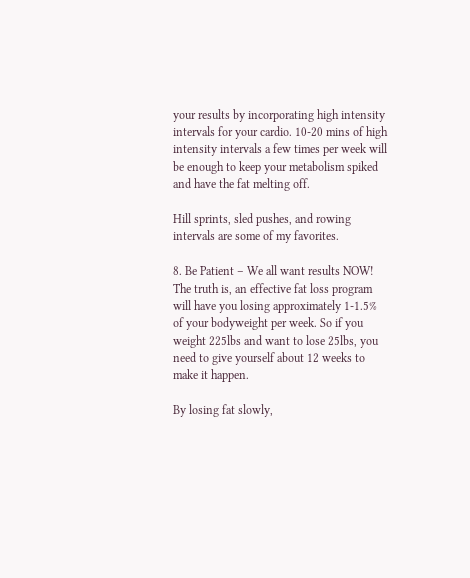your results by incorporating high intensity intervals for your cardio. 10-20 mins of high intensity intervals a few times per week will be enough to keep your metabolism spiked and have the fat melting off.

Hill sprints, sled pushes, and rowing intervals are some of my favorites.

8. Be Patient – We all want results NOW! The truth is, an effective fat loss program will have you losing approximately 1-1.5% of your bodyweight per week. So if you weight 225lbs and want to lose 25lbs, you need to give yourself about 12 weeks to make it happen.

By losing fat slowly,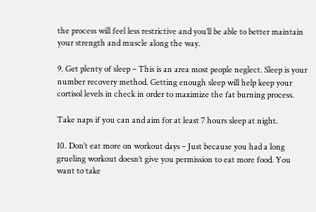the process will feel less restrictive and you’ll be able to better maintain your strength and muscle along the way.

9. Get plenty of sleep – This is an area most people neglect. Sleep is your number recovery method. Getting enough sleep will help keep your cortisol levels in check in order to maximize the fat burning process.

Take naps if you can and aim for at least 7 hours sleep at night.

10. Don’t eat more on workout days – Just because you had a long grueling workout doesn’t give you permission to eat more food. You want to take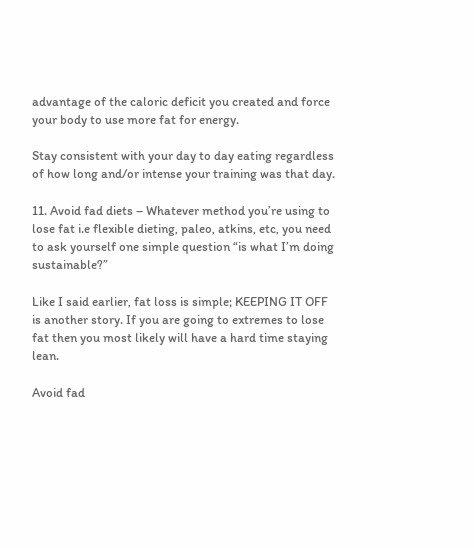advantage of the caloric deficit you created and force your body to use more fat for energy.

Stay consistent with your day to day eating regardless of how long and/or intense your training was that day.

11. Avoid fad diets – Whatever method you’re using to lose fat i.e flexible dieting, paleo, atkins, etc, you need to ask yourself one simple question “is what I’m doing sustainable?”

Like I said earlier, fat loss is simple; KEEPING IT OFF is another story. If you are going to extremes to lose fat then you most likely will have a hard time staying lean.

Avoid fad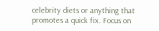celebrity diets or anything that promotes a quick fix. Focus on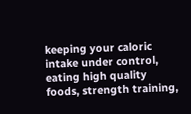keeping your caloric intake under control, eating high quality foods, strength training,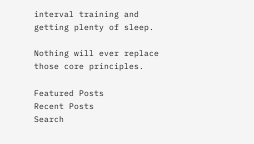interval training and getting plenty of sleep.

Nothing will ever replace those core principles.

Featured Posts
Recent Posts
Search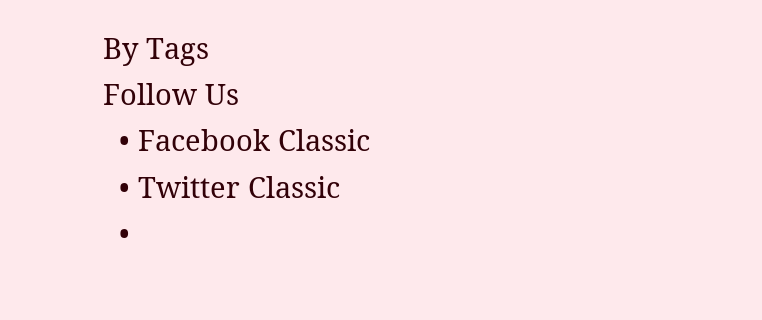By Tags
Follow Us
  • Facebook Classic
  • Twitter Classic
  •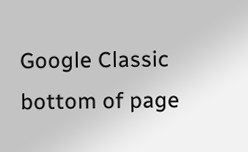Google Classic
bottom of page